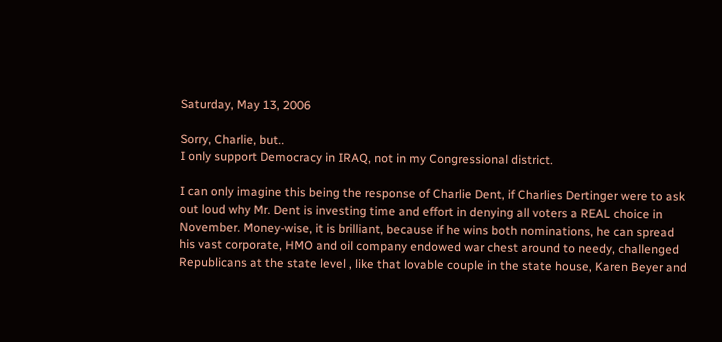Saturday, May 13, 2006

Sorry, Charlie, but..
I only support Democracy in IRAQ, not in my Congressional district.

I can only imagine this being the response of Charlie Dent, if Charlies Dertinger were to ask out loud why Mr. Dent is investing time and effort in denying all voters a REAL choice in November. Money-wise, it is brilliant, because if he wins both nominations, he can spread his vast corporate, HMO and oil company endowed war chest around to needy, challenged Republicans at the state level , like that lovable couple in the state house, Karen Beyer and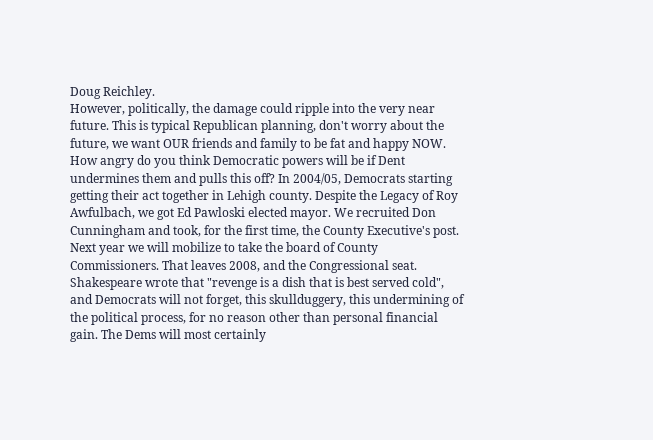Doug Reichley.
However, politically, the damage could ripple into the very near future. This is typical Republican planning, don't worry about the future, we want OUR friends and family to be fat and happy NOW.
How angry do you think Democratic powers will be if Dent undermines them and pulls this off? In 2004/05, Democrats starting getting their act together in Lehigh county. Despite the Legacy of Roy Awfulbach, we got Ed Pawloski elected mayor. We recruited Don Cunningham and took, for the first time, the County Executive's post. Next year we will mobilize to take the board of County Commissioners. That leaves 2008, and the Congressional seat. Shakespeare wrote that "revenge is a dish that is best served cold", and Democrats will not forget, this skullduggery, this undermining of the political process, for no reason other than personal financial gain. The Dems will most certainly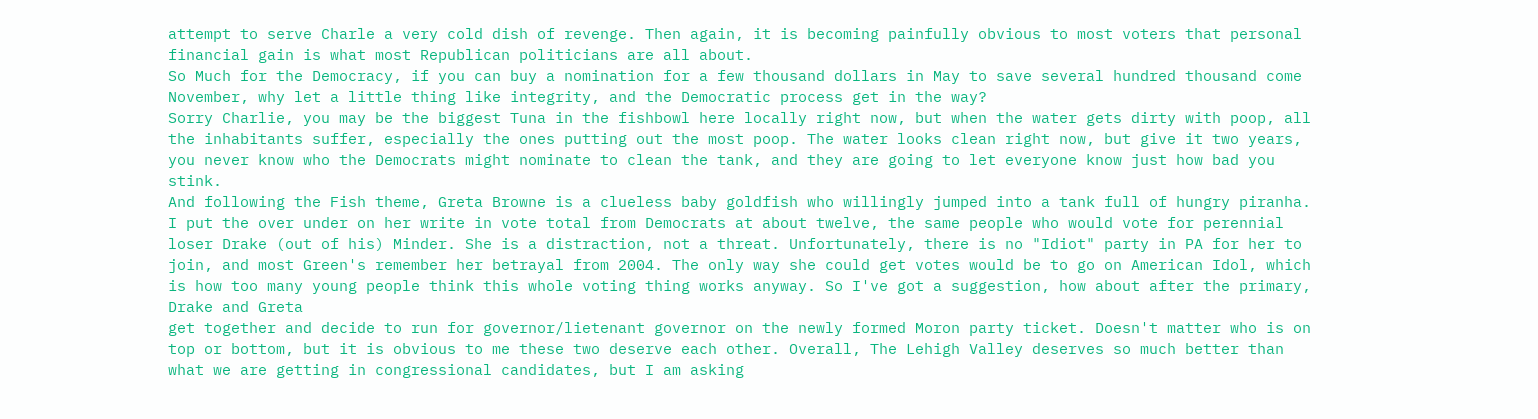attempt to serve Charle a very cold dish of revenge. Then again, it is becoming painfully obvious to most voters that personal financial gain is what most Republican politicians are all about.
So Much for the Democracy, if you can buy a nomination for a few thousand dollars in May to save several hundred thousand come November, why let a little thing like integrity, and the Democratic process get in the way?
Sorry Charlie, you may be the biggest Tuna in the fishbowl here locally right now, but when the water gets dirty with poop, all the inhabitants suffer, especially the ones putting out the most poop. The water looks clean right now, but give it two years, you never know who the Democrats might nominate to clean the tank, and they are going to let everyone know just how bad you stink.
And following the Fish theme, Greta Browne is a clueless baby goldfish who willingly jumped into a tank full of hungry piranha. I put the over under on her write in vote total from Democrats at about twelve, the same people who would vote for perennial loser Drake (out of his) Minder. She is a distraction, not a threat. Unfortunately, there is no "Idiot" party in PA for her to join, and most Green's remember her betrayal from 2004. The only way she could get votes would be to go on American Idol, which is how too many young people think this whole voting thing works anyway. So I've got a suggestion, how about after the primary, Drake and Greta
get together and decide to run for governor/lietenant governor on the newly formed Moron party ticket. Doesn't matter who is on top or bottom, but it is obvious to me these two deserve each other. Overall, The Lehigh Valley deserves so much better than what we are getting in congressional candidates, but I am asking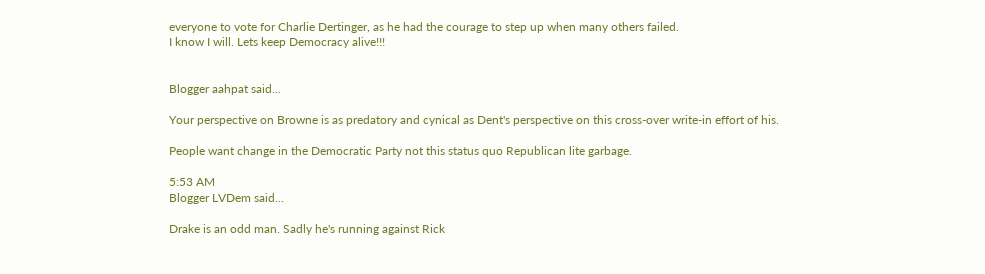everyone to vote for Charlie Dertinger, as he had the courage to step up when many others failed.
I know I will. Lets keep Democracy alive!!!


Blogger aahpat said...

Your perspective on Browne is as predatory and cynical as Dent's perspective on this cross-over write-in effort of his.

People want change in the Democratic Party not this status quo Republican lite garbage.

5:53 AM
Blogger LVDem said...

Drake is an odd man. Sadly he's running against Rick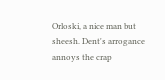Orloski, a nice man but sheesh. Dent's arrogance annoys the crap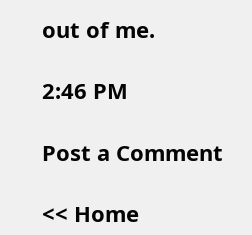out of me.

2:46 PM

Post a Comment

<< Home